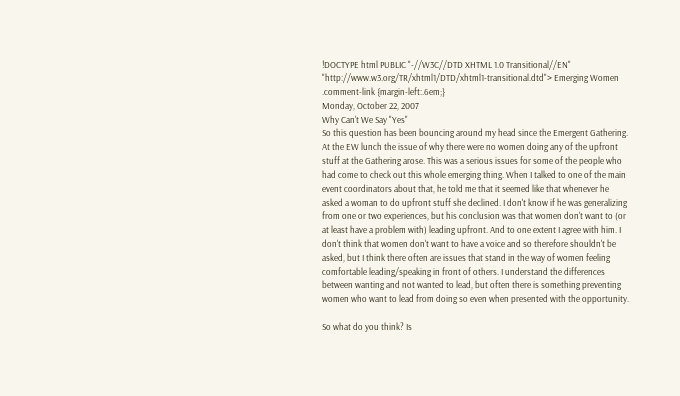!DOCTYPE html PUBLIC "-//W3C//DTD XHTML 1.0 Transitional//EN" "http://www.w3.org/TR/xhtml1/DTD/xhtml1-transitional.dtd"> Emerging Women .comment-link {margin-left:.6em;}
Monday, October 22, 2007
Why Can't We Say "Yes"
So this question has been bouncing around my head since the Emergent Gathering. At the EW lunch the issue of why there were no women doing any of the upfront stuff at the Gathering arose. This was a serious issues for some of the people who had come to check out this whole emerging thing. When I talked to one of the main event coordinators about that, he told me that it seemed like that whenever he asked a woman to do upfront stuff she declined. I don't know if he was generalizing from one or two experiences, but his conclusion was that women don't want to (or at least have a problem with) leading upfront. And to one extent I agree with him. I don't think that women don't want to have a voice and so therefore shouldn't be asked, but I think there often are issues that stand in the way of women feeling comfortable leading/speaking in front of others. I understand the differences between wanting and not wanted to lead, but often there is something preventing women who want to lead from doing so even when presented with the opportunity.

So what do you think? Is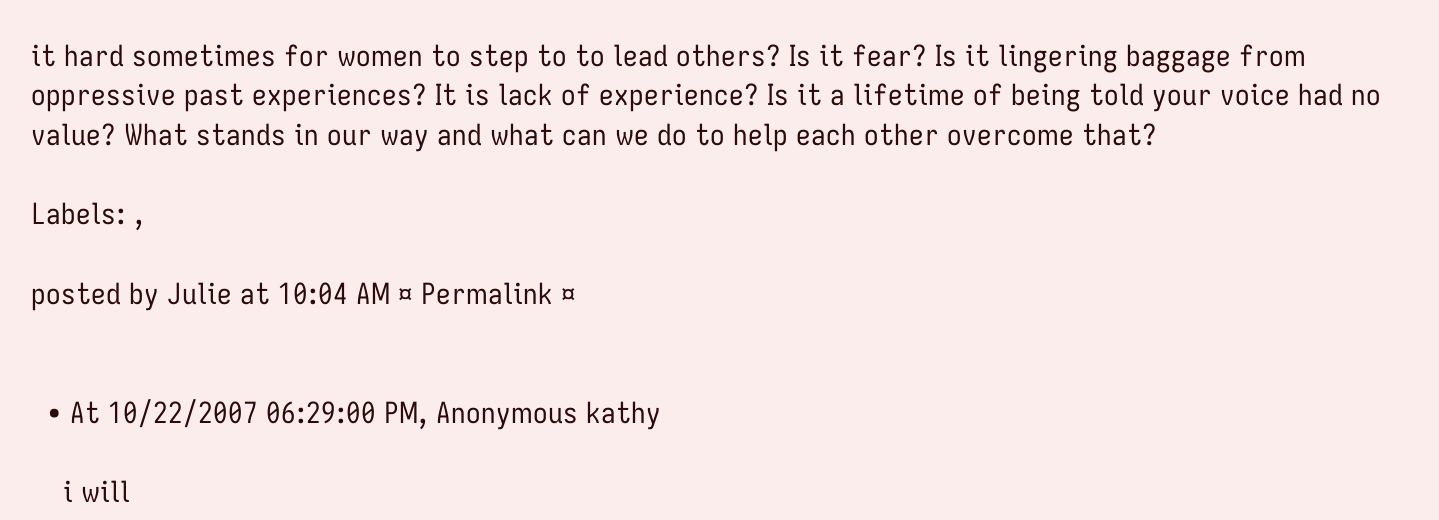it hard sometimes for women to step to to lead others? Is it fear? Is it lingering baggage from oppressive past experiences? It is lack of experience? Is it a lifetime of being told your voice had no value? What stands in our way and what can we do to help each other overcome that?

Labels: ,

posted by Julie at 10:04 AM ¤ Permalink ¤


  • At 10/22/2007 06:29:00 PM, Anonymous kathy

    i will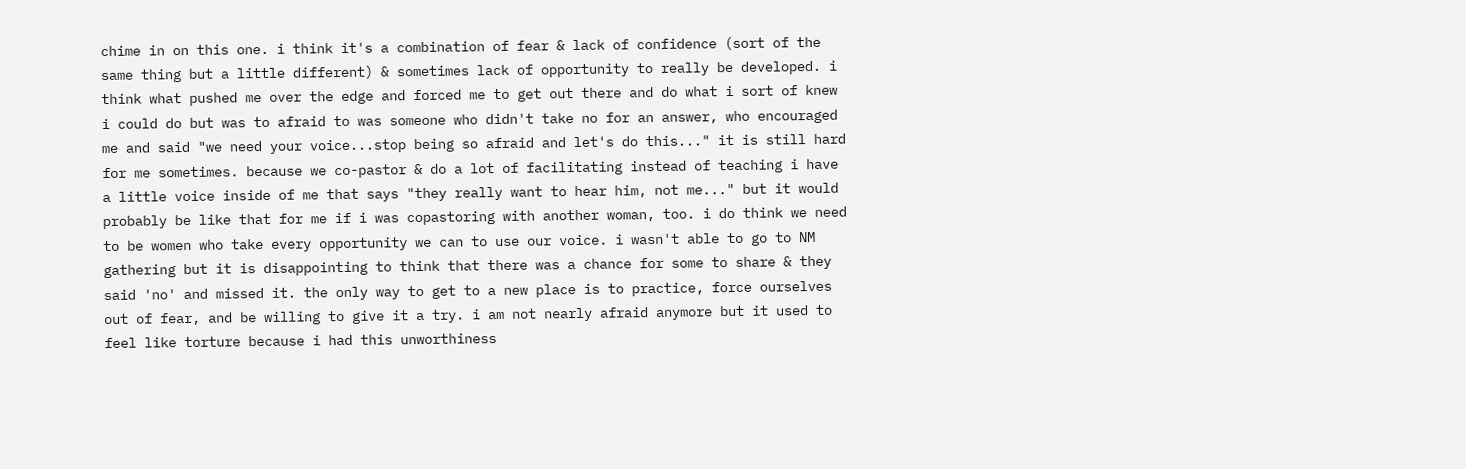chime in on this one. i think it's a combination of fear & lack of confidence (sort of the same thing but a little different) & sometimes lack of opportunity to really be developed. i think what pushed me over the edge and forced me to get out there and do what i sort of knew i could do but was to afraid to was someone who didn't take no for an answer, who encouraged me and said "we need your voice...stop being so afraid and let's do this..." it is still hard for me sometimes. because we co-pastor & do a lot of facilitating instead of teaching i have a little voice inside of me that says "they really want to hear him, not me..." but it would probably be like that for me if i was copastoring with another woman, too. i do think we need to be women who take every opportunity we can to use our voice. i wasn't able to go to NM gathering but it is disappointing to think that there was a chance for some to share & they said 'no' and missed it. the only way to get to a new place is to practice, force ourselves out of fear, and be willing to give it a try. i am not nearly afraid anymore but it used to feel like torture because i had this unworthiness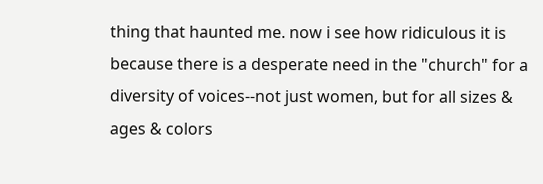thing that haunted me. now i see how ridiculous it is because there is a desperate need in the "church" for a diversity of voices--not just women, but for all sizes & ages & colors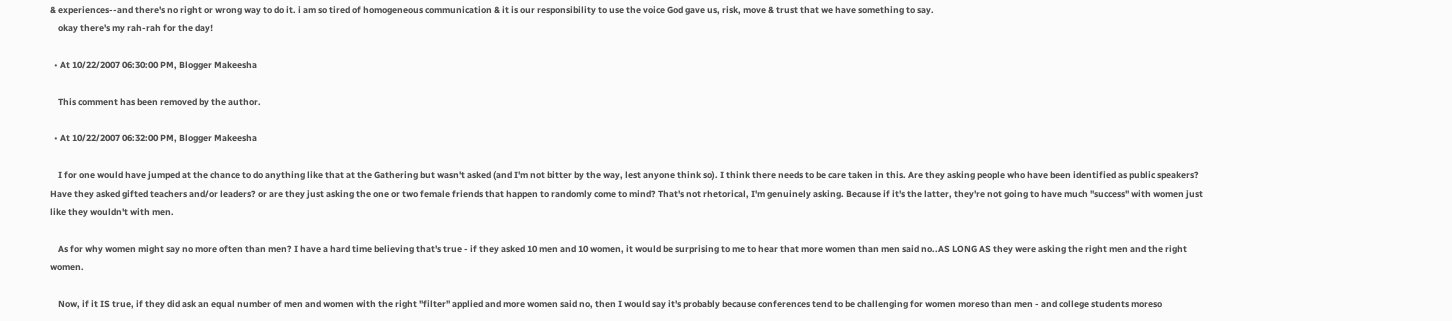& experiences--and there's no right or wrong way to do it. i am so tired of homogeneous communication & it is our responsibility to use the voice God gave us, risk, move & trust that we have something to say.
    okay there's my rah-rah for the day!

  • At 10/22/2007 06:30:00 PM, Blogger Makeesha

    This comment has been removed by the author.

  • At 10/22/2007 06:32:00 PM, Blogger Makeesha

    I for one would have jumped at the chance to do anything like that at the Gathering but wasn't asked (and I'm not bitter by the way, lest anyone think so). I think there needs to be care taken in this. Are they asking people who have been identified as public speakers? Have they asked gifted teachers and/or leaders? or are they just asking the one or two female friends that happen to randomly come to mind? That's not rhetorical, I'm genuinely asking. Because if it's the latter, they're not going to have much "success" with women just like they wouldn't with men.

    As for why women might say no more often than men? I have a hard time believing that's true - if they asked 10 men and 10 women, it would be surprising to me to hear that more women than men said no..AS LONG AS they were asking the right men and the right women.

    Now, if it IS true, if they did ask an equal number of men and women with the right "filter" applied and more women said no, then I would say it's probably because conferences tend to be challenging for women moreso than men - and college students moreso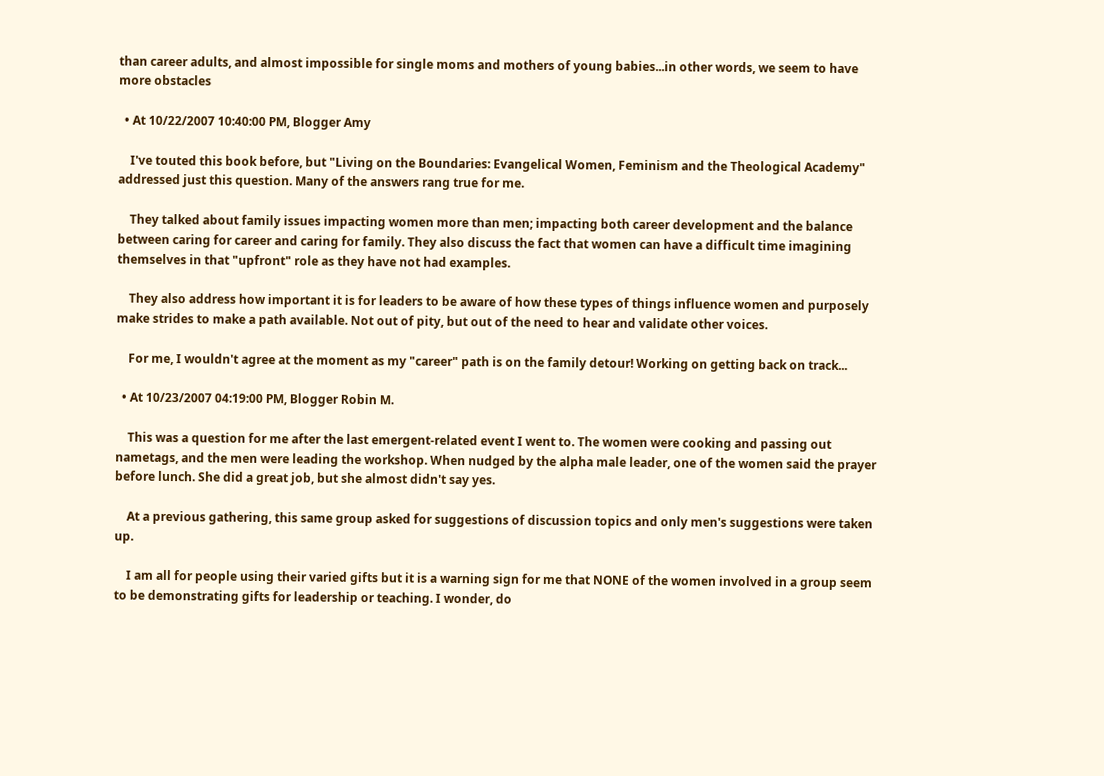than career adults, and almost impossible for single moms and mothers of young babies...in other words, we seem to have more obstacles

  • At 10/22/2007 10:40:00 PM, Blogger Amy

    I've touted this book before, but "Living on the Boundaries: Evangelical Women, Feminism and the Theological Academy" addressed just this question. Many of the answers rang true for me.

    They talked about family issues impacting women more than men; impacting both career development and the balance between caring for career and caring for family. They also discuss the fact that women can have a difficult time imagining themselves in that "upfront" role as they have not had examples.

    They also address how important it is for leaders to be aware of how these types of things influence women and purposely make strides to make a path available. Not out of pity, but out of the need to hear and validate other voices.

    For me, I wouldn't agree at the moment as my "career" path is on the family detour! Working on getting back on track...

  • At 10/23/2007 04:19:00 PM, Blogger Robin M.

    This was a question for me after the last emergent-related event I went to. The women were cooking and passing out nametags, and the men were leading the workshop. When nudged by the alpha male leader, one of the women said the prayer before lunch. She did a great job, but she almost didn't say yes.

    At a previous gathering, this same group asked for suggestions of discussion topics and only men's suggestions were taken up.

    I am all for people using their varied gifts but it is a warning sign for me that NONE of the women involved in a group seem to be demonstrating gifts for leadership or teaching. I wonder, do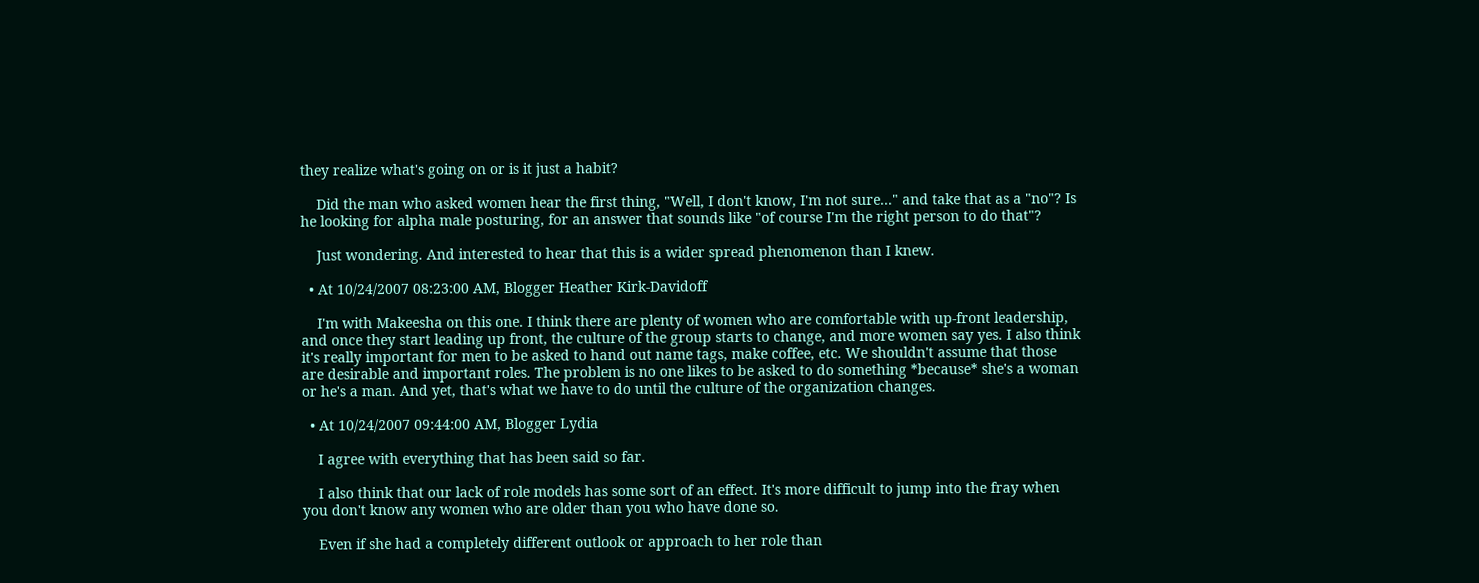they realize what's going on or is it just a habit?

    Did the man who asked women hear the first thing, "Well, I don't know, I'm not sure..." and take that as a "no"? Is he looking for alpha male posturing, for an answer that sounds like "of course I'm the right person to do that"?

    Just wondering. And interested to hear that this is a wider spread phenomenon than I knew.

  • At 10/24/2007 08:23:00 AM, Blogger Heather Kirk-Davidoff

    I'm with Makeesha on this one. I think there are plenty of women who are comfortable with up-front leadership, and once they start leading up front, the culture of the group starts to change, and more women say yes. I also think it's really important for men to be asked to hand out name tags, make coffee, etc. We shouldn't assume that those are desirable and important roles. The problem is no one likes to be asked to do something *because* she's a woman or he's a man. And yet, that's what we have to do until the culture of the organization changes.

  • At 10/24/2007 09:44:00 AM, Blogger Lydia

    I agree with everything that has been said so far.

    I also think that our lack of role models has some sort of an effect. It's more difficult to jump into the fray when you don't know any women who are older than you who have done so.

    Even if she had a completely different outlook or approach to her role than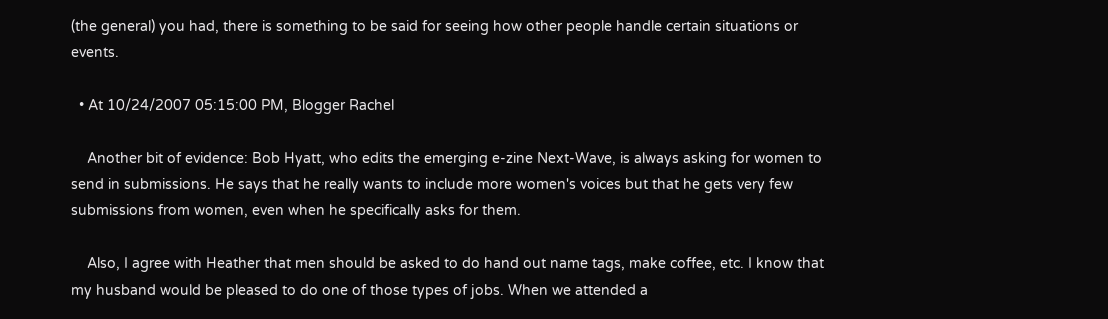(the general) you had, there is something to be said for seeing how other people handle certain situations or events.

  • At 10/24/2007 05:15:00 PM, Blogger Rachel

    Another bit of evidence: Bob Hyatt, who edits the emerging e-zine Next-Wave, is always asking for women to send in submissions. He says that he really wants to include more women's voices but that he gets very few submissions from women, even when he specifically asks for them.

    Also, I agree with Heather that men should be asked to do hand out name tags, make coffee, etc. I know that my husband would be pleased to do one of those types of jobs. When we attended a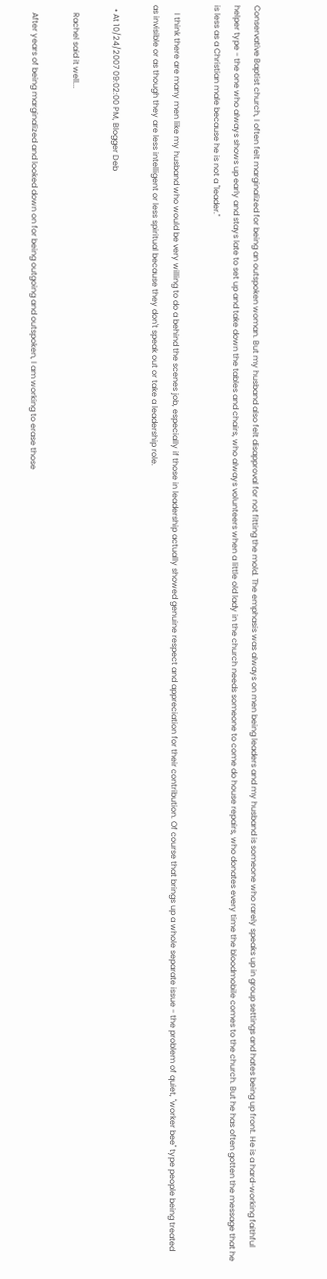Conservative Baptist church, I often felt marginalized for being an outspoken woman. But my husband also felt disapproval for not fitting the mold. The emphasis was always on men being leaders and my husband is someone who rarely speaks up in group settings and hates being up front. He is a hard-working faithful helper type - the one who always shows up early and stays late to set up and take down the tables and chairs, who always volunteers when a little old lady in the church needs someone to come do house repairs, who donates every time the bloodmobile comes to the church. But he has often gotten the message that he is less as a Christian male because he is not a "leader."

    I think there are many men like my husband who would be very willing to do a behind the scenes job, especially if those in leadership actually showed genuine respect and appreciation for their contribution. Of course that brings up a whole separate issue - the problem of quiet, "worker bee" type people being treated as invisible or as though they are less intelligent or less spiritual because they don't speak out or take a leadership role.

  • At 10/24/2007 09:02:00 PM, Blogger Deb

    Rachel said it well...

    After years of being marginalized and looked down on for being outgoing and outspoken, I am working to erase those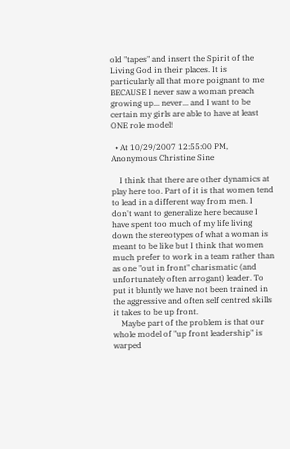old "tapes" and insert the Spirit of the Living God in their places. It is particularly all that more poignant to me BECAUSE I never saw a woman preach growing up... never... and I want to be certain my girls are able to have at least ONE role model!

  • At 10/29/2007 12:55:00 PM, Anonymous Christine Sine

    I think that there are other dynamics at play here too. Part of it is that women tend to lead in a different way from men. I don't want to generalize here because I have spent too much of my life living down the stereotypes of what a woman is meant to be like but I think that women much prefer to work in a team rather than as one "out in front" charismatic (and unfortunately often arrogant) leader. To put it bluntly we have not been trained in the aggressive and often self centred skills it takes to be up front.
    Maybe part of the problem is that our whole model of "up front leadership" is warped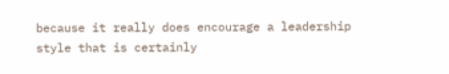because it really does encourage a leadership style that is certainly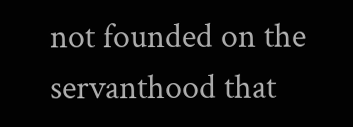not founded on the servanthood that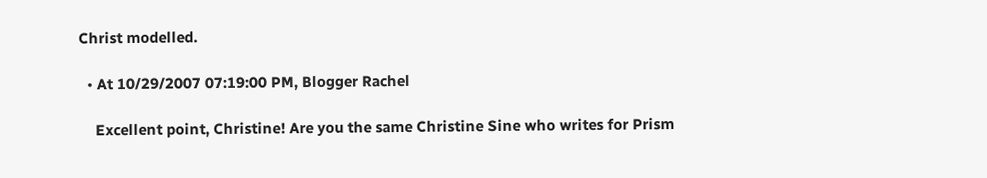Christ modelled.

  • At 10/29/2007 07:19:00 PM, Blogger Rachel

    Excellent point, Christine! Are you the same Christine Sine who writes for Prism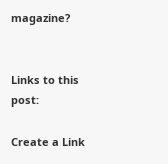magazine?


Links to this post:

Create a Link